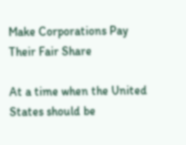Make Corporations Pay Their Fair Share

At a time when the United States should be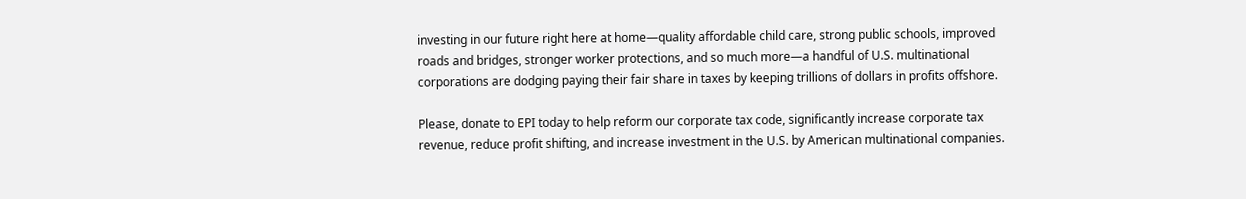investing in our future right here at home—quality affordable child care, strong public schools, improved roads and bridges, stronger worker protections, and so much more—a handful of U.S. multinational corporations are dodging paying their fair share in taxes by keeping trillions of dollars in profits offshore.

Please, donate to EPI today to help reform our corporate tax code, significantly increase corporate tax revenue, reduce profit shifting, and increase investment in the U.S. by American multinational companies.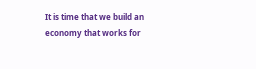It is time that we build an economy that works for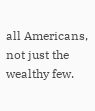all Americans, not just the wealthy few.